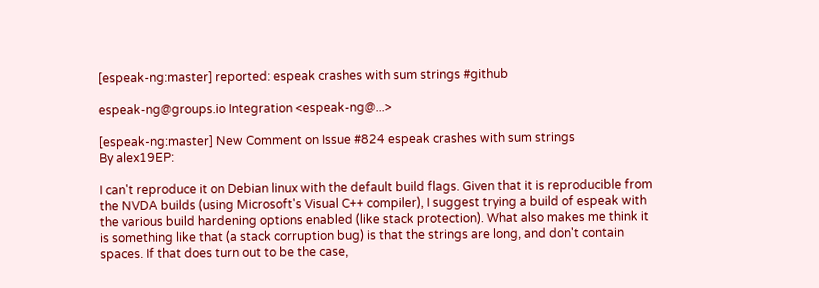[espeak-ng:master] reported: espeak crashes with sum strings #github

espeak-ng@groups.io Integration <espeak-ng@...>

[espeak-ng:master] New Comment on Issue #824 espeak crashes with sum strings
By alex19EP:

I can't reproduce it on Debian linux with the default build flags. Given that it is reproducible from the NVDA builds (using Microsoft's Visual C++ compiler), I suggest trying a build of espeak with the various build hardening options enabled (like stack protection). What also makes me think it is something like that (a stack corruption bug) is that the strings are long, and don't contain spaces. If that does turn out to be the case,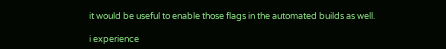it would be useful to enable those flags in the automated builds as well.

i experience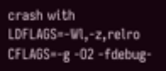crash with LDFLAGS=-Wl,-z,relro CFLAGS=-g -O2 -fdebug-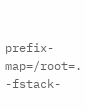prefix-map=/root=. -fstack-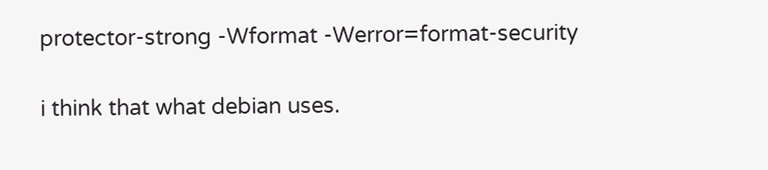protector-strong -Wformat -Werror=format-security

i think that what debian uses.